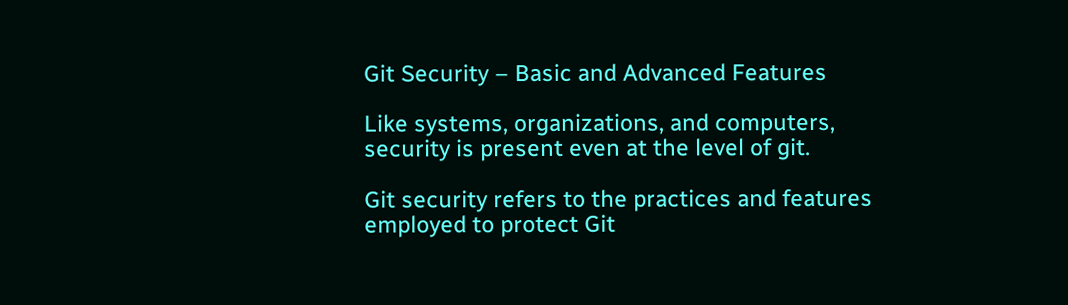Git Security – Basic and Advanced Features

Like systems, organizations, and computers, security is present even at the level of git.

Git security refers to the practices and features employed to protect Git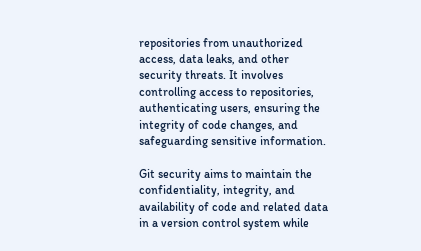repositories from unauthorized access, data leaks, and other security threats. It involves controlling access to repositories, authenticating users, ensuring the integrity of code changes, and safeguarding sensitive information.

Git security aims to maintain the confidentiality, integrity, and availability of code and related data in a version control system while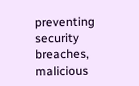preventing security breaches, malicious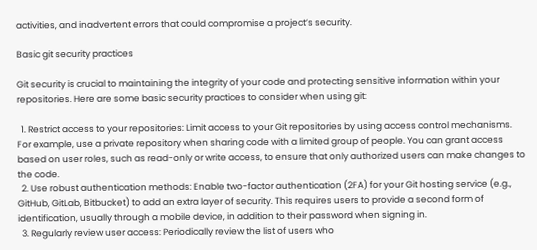activities, and inadvertent errors that could compromise a project’s security.

Basic git security practices

Git security is crucial to maintaining the integrity of your code and protecting sensitive information within your repositories. Here are some basic security practices to consider when using git:

  1. Restrict access to your repositories: Limit access to your Git repositories by using access control mechanisms. For example, use a private repository when sharing code with a limited group of people. You can grant access based on user roles, such as read-only or write access, to ensure that only authorized users can make changes to the code.
  2. Use robust authentication methods: Enable two-factor authentication (2FA) for your Git hosting service (e.g., GitHub, GitLab, Bitbucket) to add an extra layer of security. This requires users to provide a second form of identification, usually through a mobile device, in addition to their password when signing in.
  3. Regularly review user access: Periodically review the list of users who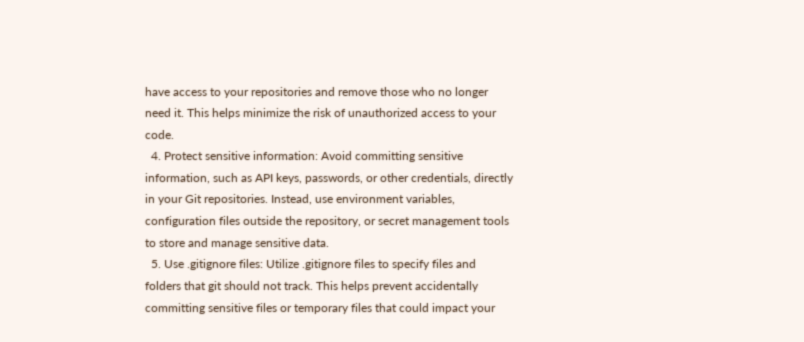have access to your repositories and remove those who no longer need it. This helps minimize the risk of unauthorized access to your code.
  4. Protect sensitive information: Avoid committing sensitive information, such as API keys, passwords, or other credentials, directly in your Git repositories. Instead, use environment variables, configuration files outside the repository, or secret management tools to store and manage sensitive data.
  5. Use .gitignore files: Utilize .gitignore files to specify files and folders that git should not track. This helps prevent accidentally committing sensitive files or temporary files that could impact your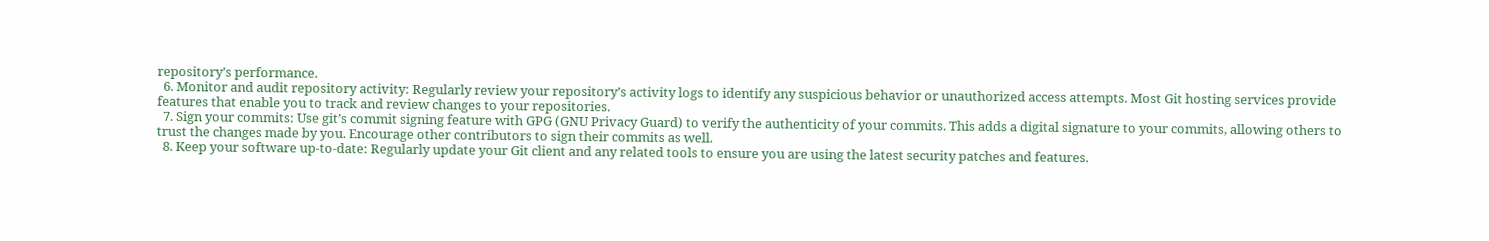repository’s performance.
  6. Monitor and audit repository activity: Regularly review your repository’s activity logs to identify any suspicious behavior or unauthorized access attempts. Most Git hosting services provide features that enable you to track and review changes to your repositories.
  7. Sign your commits: Use git’s commit signing feature with GPG (GNU Privacy Guard) to verify the authenticity of your commits. This adds a digital signature to your commits, allowing others to trust the changes made by you. Encourage other contributors to sign their commits as well.
  8. Keep your software up-to-date: Regularly update your Git client and any related tools to ensure you are using the latest security patches and features.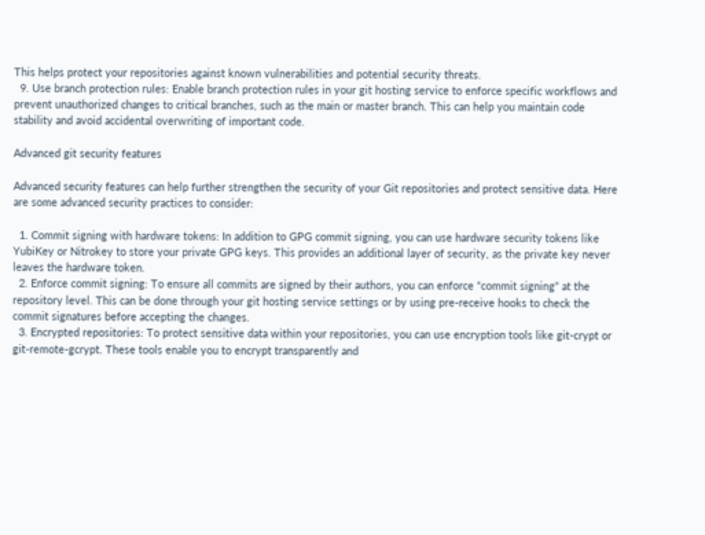This helps protect your repositories against known vulnerabilities and potential security threats.
  9. Use branch protection rules: Enable branch protection rules in your git hosting service to enforce specific workflows and prevent unauthorized changes to critical branches, such as the main or master branch. This can help you maintain code stability and avoid accidental overwriting of important code.

Advanced git security features

Advanced security features can help further strengthen the security of your Git repositories and protect sensitive data. Here are some advanced security practices to consider:

  1. Commit signing with hardware tokens: In addition to GPG commit signing, you can use hardware security tokens like YubiKey or Nitrokey to store your private GPG keys. This provides an additional layer of security, as the private key never leaves the hardware token.
  2. Enforce commit signing: To ensure all commits are signed by their authors, you can enforce “commit signing” at the repository level. This can be done through your git hosting service settings or by using pre-receive hooks to check the commit signatures before accepting the changes.
  3. Encrypted repositories: To protect sensitive data within your repositories, you can use encryption tools like git-crypt or git-remote-gcrypt. These tools enable you to encrypt transparently and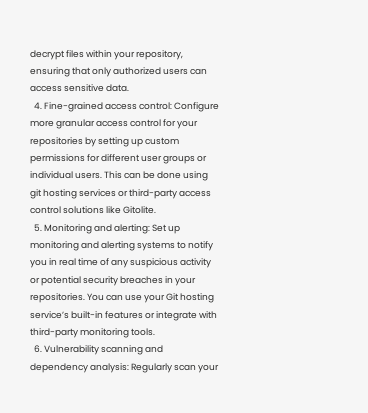decrypt files within your repository, ensuring that only authorized users can access sensitive data.
  4. Fine-grained access control: Configure more granular access control for your repositories by setting up custom permissions for different user groups or individual users. This can be done using git hosting services or third-party access control solutions like Gitolite.
  5. Monitoring and alerting: Set up monitoring and alerting systems to notify you in real time of any suspicious activity or potential security breaches in your repositories. You can use your Git hosting service’s built-in features or integrate with third-party monitoring tools.
  6. Vulnerability scanning and dependency analysis: Regularly scan your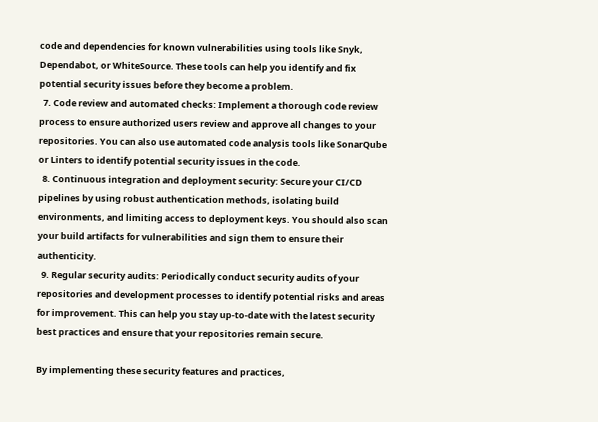code and dependencies for known vulnerabilities using tools like Snyk, Dependabot, or WhiteSource. These tools can help you identify and fix potential security issues before they become a problem.
  7. Code review and automated checks: Implement a thorough code review process to ensure authorized users review and approve all changes to your repositories. You can also use automated code analysis tools like SonarQube or Linters to identify potential security issues in the code.
  8. Continuous integration and deployment security: Secure your CI/CD pipelines by using robust authentication methods, isolating build environments, and limiting access to deployment keys. You should also scan your build artifacts for vulnerabilities and sign them to ensure their authenticity.
  9. Regular security audits: Periodically conduct security audits of your repositories and development processes to identify potential risks and areas for improvement. This can help you stay up-to-date with the latest security best practices and ensure that your repositories remain secure.

By implementing these security features and practices,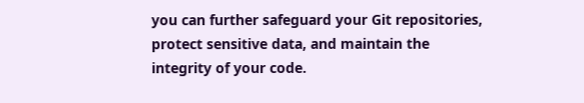you can further safeguard your Git repositories, protect sensitive data, and maintain the integrity of your code.